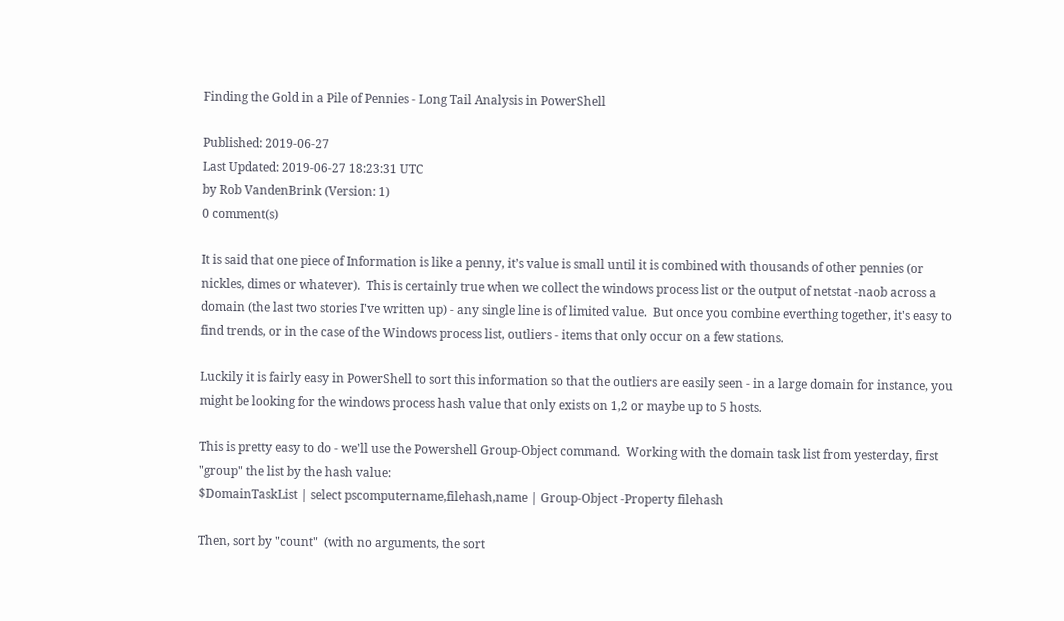Finding the Gold in a Pile of Pennies - Long Tail Analysis in PowerShell

Published: 2019-06-27
Last Updated: 2019-06-27 18:23:31 UTC
by Rob VandenBrink (Version: 1)
0 comment(s)

It is said that one piece of Information is like a penny, it’s value is small until it is combined with thousands of other pennies (or nickles, dimes or whatever).  This is certainly true when we collect the windows process list or the output of netstat -naob across a domain (the last two stories I've written up) - any single line is of limited value.  But once you combine everthing together, it's easy to find trends, or in the case of the Windows process list, outliers - items that only occur on a few stations.

Luckily it is fairly easy in PowerShell to sort this information so that the outliers are easily seen - in a large domain for instance, you might be looking for the windows process hash value that only exists on 1,2 or maybe up to 5 hosts.

This is pretty easy to do - we'll use the Powershell Group-Object command.  Working with the domain task list from yesterday, first "group" the list by the hash value:
$DomainTaskList | select pscomputername,filehash,name | Group-Object -Property filehash

Then, sort by "count"  (with no arguments, the sort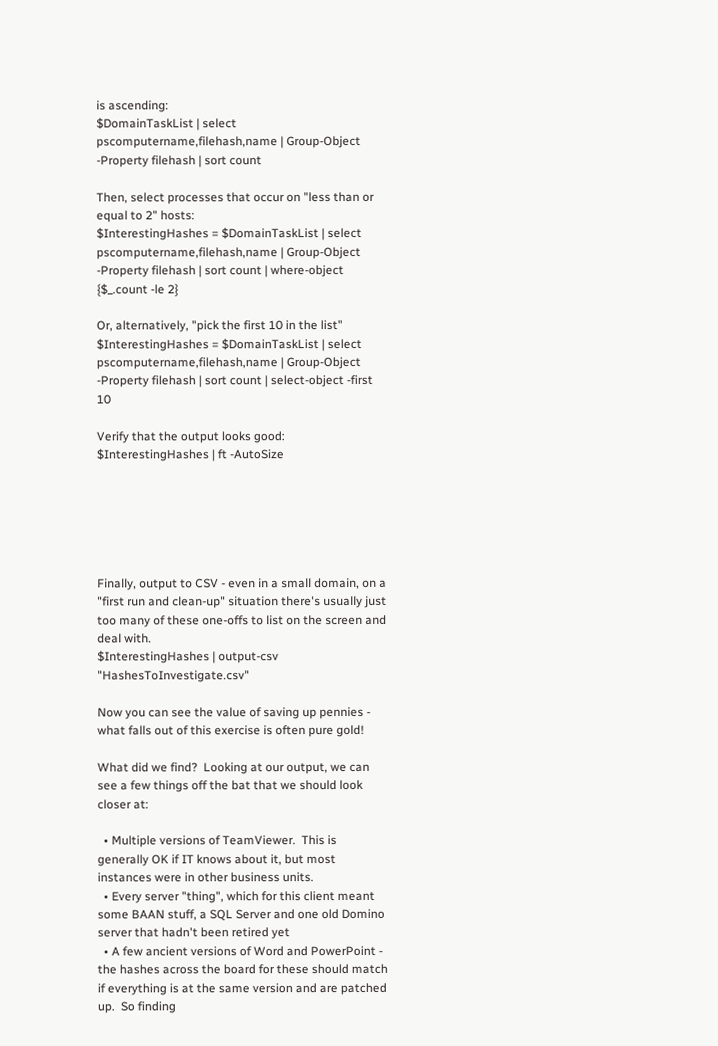is ascending:
$DomainTaskList | select pscomputername,filehash,name | Group-Object -Property filehash | sort count

Then, select processes that occur on "less than or equal to 2" hosts:
$InterestingHashes = $DomainTaskList | select pscomputername,filehash,name | Group-Object -Property filehash | sort count | where-object {$_.count -le 2}

Or, alternatively, "pick the first 10 in the list"
$InterestingHashes = $DomainTaskList | select pscomputername,filehash,name | Group-Object -Property filehash | sort count | select-object -first 10

Verify that the output looks good:
$InterestingHashes | ft -AutoSize






Finally, output to CSV - even in a small domain, on a "first run and clean-up" situation there's usually just too many of these one-offs to list on the screen and deal with.
$InterestingHashes | output-csv "HashesToInvestigate.csv"

Now you can see the value of saving up pennies - what falls out of this exercise is often pure gold!

What did we find?  Looking at our output, we can see a few things off the bat that we should look closer at:

  • Multiple versions of TeamViewer.  This is generally OK if IT knows about it, but most instances were in other business units.
  • Every server "thing", which for this client meant some BAAN stuff, a SQL Server and one old Domino server that hadn't been retired yet
  • A few ancient versions of Word and PowerPoint - the hashes across the board for these should match if everything is at the same version and are patched up.  So finding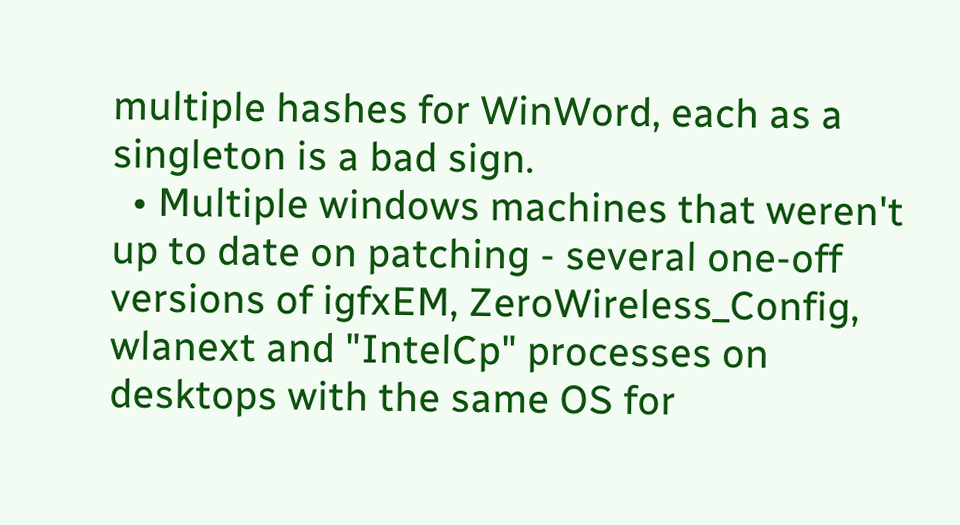multiple hashes for WinWord, each as a singleton is a bad sign.
  • Multiple windows machines that weren't up to date on patching - several one-off versions of igfxEM, ZeroWireless_Config, wlanext and "IntelCp" processes on desktops with the same OS for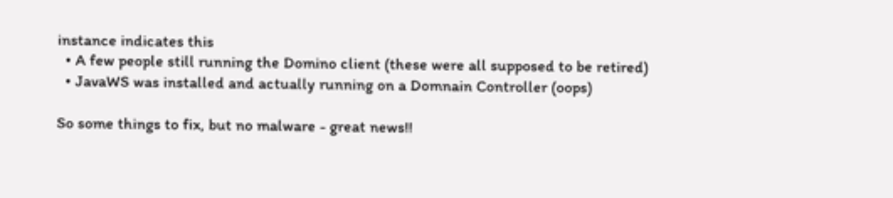instance indicates this
  • A few people still running the Domino client (these were all supposed to be retired)
  • JavaWS was installed and actually running on a Domnain Controller (oops)

So some things to fix, but no malware - great news!!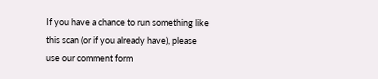If you have a chance to run something like this scan (or if you already have), please use our comment form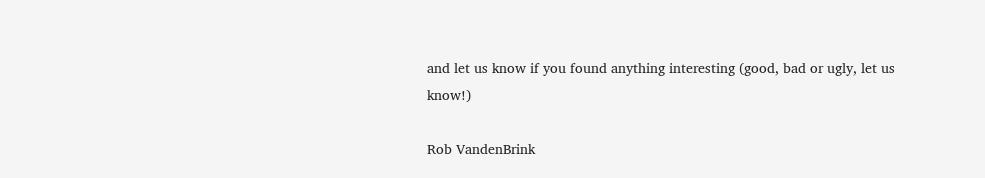and let us know if you found anything interesting (good, bad or ugly, let us know!)

Rob VandenBrink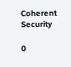Coherent Security

0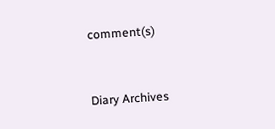comment(s)


Diary Archives